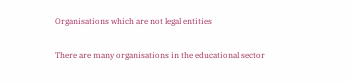Organisations which are not legal entities

There are many organisations in the educational sector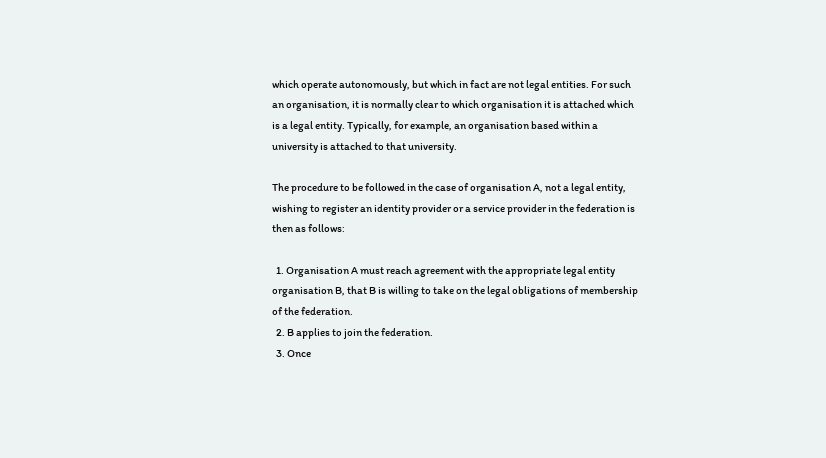which operate autonomously, but which in fact are not legal entities. For such an organisation, it is normally clear to which organisation it is attached which is a legal entity. Typically, for example, an organisation based within a university is attached to that university.

The procedure to be followed in the case of organisation A, not a legal entity, wishing to register an identity provider or a service provider in the federation is then as follows:

  1. Organisation A must reach agreement with the appropriate legal entity organisation B, that B is willing to take on the legal obligations of membership of the federation.
  2. B applies to join the federation.
  3. Once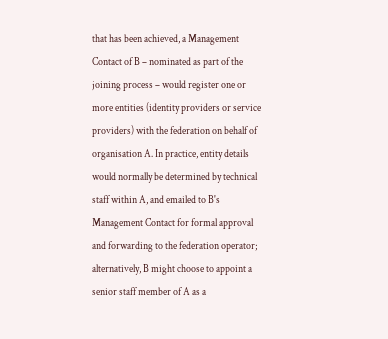that has been achieved, a Management Contact of B – nominated as part of the joining process – would register one or more entities (identity providers or service providers) with the federation on behalf of organisation A. In practice, entity details would normally be determined by technical staff within A, and emailed to B's Management Contact for formal approval and forwarding to the federation operator; alternatively, B might choose to appoint a senior staff member of A as a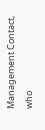Management Contact, who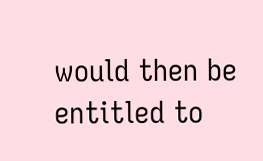would then be entitled to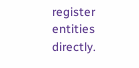register entities directly.